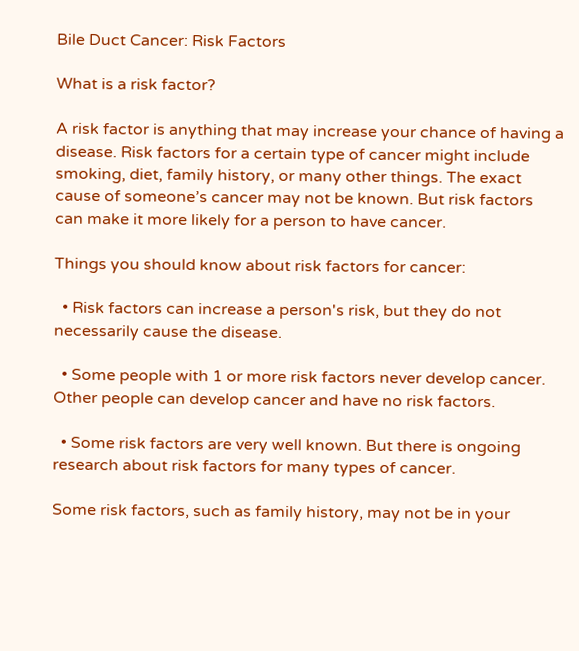Bile Duct Cancer: Risk Factors

What is a risk factor?

A risk factor is anything that may increase your chance of having a disease. Risk factors for a certain type of cancer might include smoking, diet, family history, or many other things. The exact cause of someone’s cancer may not be known. But risk factors can make it more likely for a person to have cancer.

Things you should know about risk factors for cancer:

  • Risk factors can increase a person's risk, but they do not necessarily cause the disease.

  • Some people with 1 or more risk factors never develop cancer. Other people can develop cancer and have no risk factors.

  • Some risk factors are very well known. But there is ongoing research about risk factors for many types of cancer.

Some risk factors, such as family history, may not be in your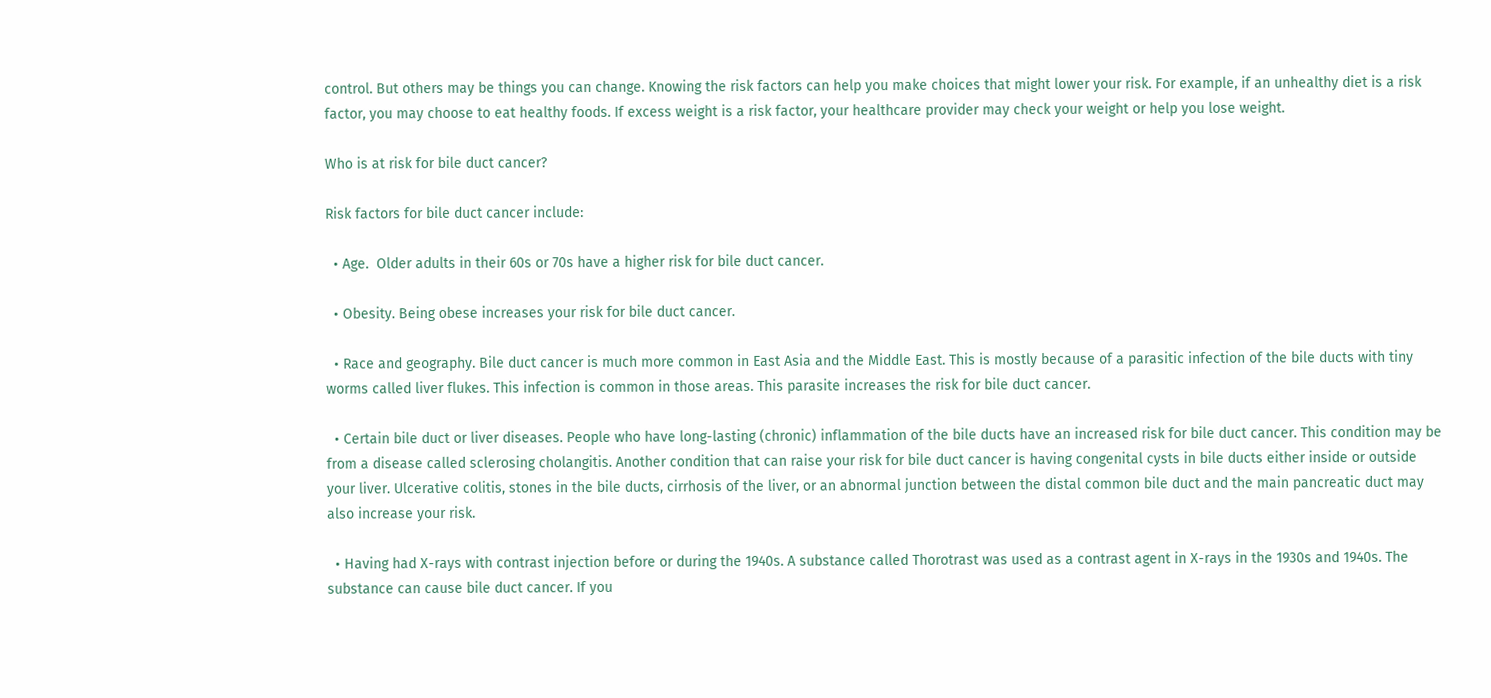control. But others may be things you can change. Knowing the risk factors can help you make choices that might lower your risk. For example, if an unhealthy diet is a risk factor, you may choose to eat healthy foods. If excess weight is a risk factor, your healthcare provider may check your weight or help you lose weight.

Who is at risk for bile duct cancer?

Risk factors for bile duct cancer include:

  • Age.  Older adults in their 60s or 70s have a higher risk for bile duct cancer.

  • Obesity. Being obese increases your risk for bile duct cancer.

  • Race and geography. Bile duct cancer is much more common in East Asia and the Middle East. This is mostly because of a parasitic infection of the bile ducts with tiny worms called liver flukes. This infection is common in those areas. This parasite increases the risk for bile duct cancer.

  • Certain bile duct or liver diseases. People who have long-lasting (chronic) inflammation of the bile ducts have an increased risk for bile duct cancer. This condition may be from a disease called sclerosing cholangitis. Another condition that can raise your risk for bile duct cancer is having congenital cysts in bile ducts either inside or outside your liver. Ulcerative colitis, stones in the bile ducts, cirrhosis of the liver, or an abnormal junction between the distal common bile duct and the main pancreatic duct may also increase your risk.

  • Having had X-rays with contrast injection before or during the 1940s. A substance called Thorotrast was used as a contrast agent in X-rays in the 1930s and 1940s. The substance can cause bile duct cancer. If you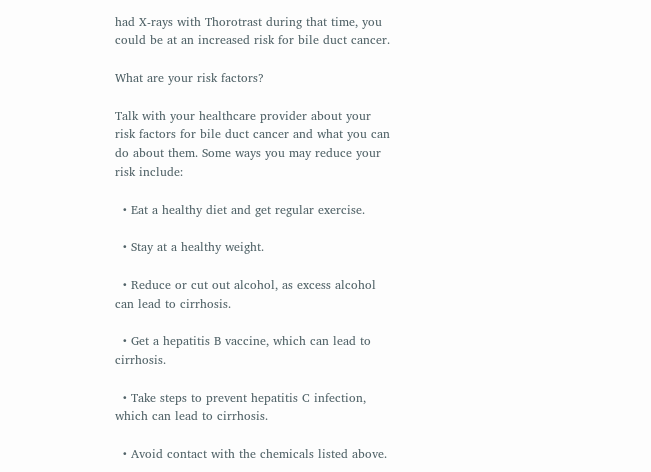had X-rays with Thorotrast during that time, you could be at an increased risk for bile duct cancer.

What are your risk factors?

Talk with your healthcare provider about your risk factors for bile duct cancer and what you can do about them. Some ways you may reduce your risk include:

  • Eat a healthy diet and get regular exercise.

  • Stay at a healthy weight.

  • Reduce or cut out alcohol, as excess alcohol can lead to cirrhosis.

  • Get a hepatitis B vaccine, which can lead to cirrhosis.

  • Take steps to prevent hepatitis C infection, which can lead to cirrhosis.

  • Avoid contact with the chemicals listed above.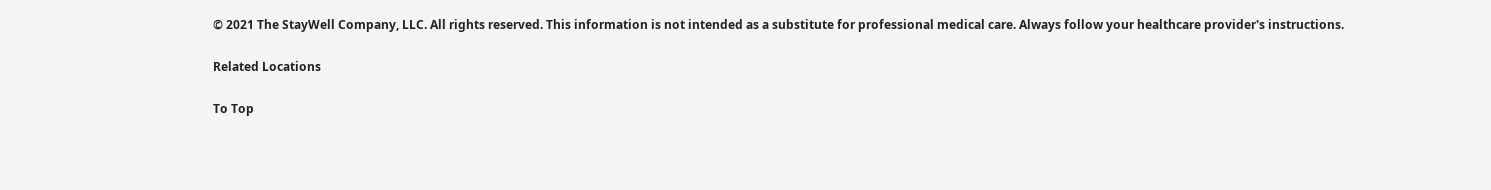© 2021 The StayWell Company, LLC. All rights reserved. This information is not intended as a substitute for professional medical care. Always follow your healthcare provider's instructions.

Related Locations

To Top